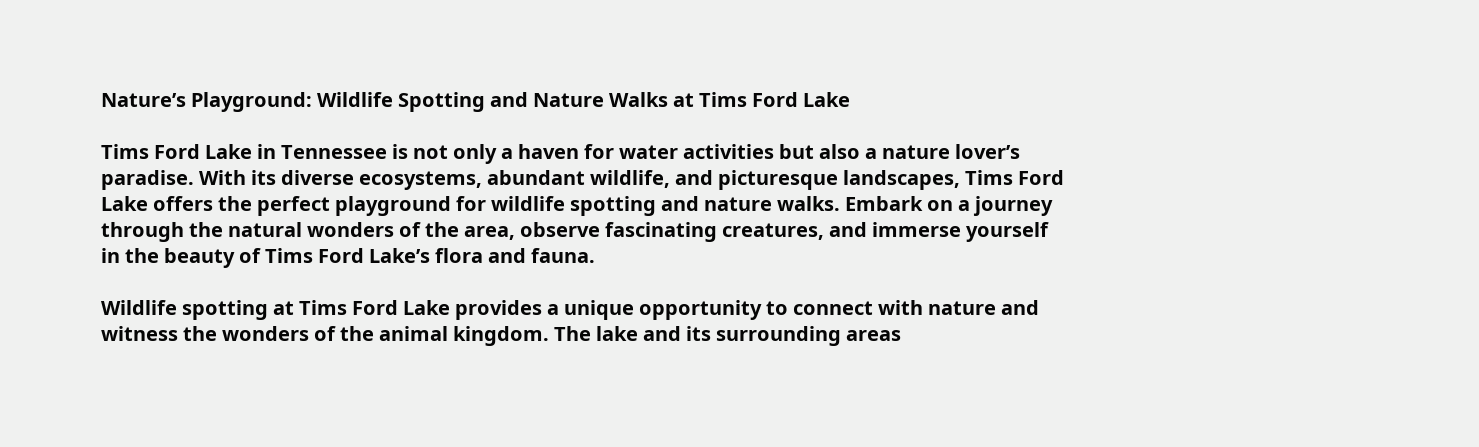Nature’s Playground: Wildlife Spotting and Nature Walks at Tims Ford Lake

Tims Ford Lake in Tennessee is not only a haven for water activities but also a nature lover’s paradise. With its diverse ecosystems, abundant wildlife, and picturesque landscapes, Tims Ford Lake offers the perfect playground for wildlife spotting and nature walks. Embark on a journey through the natural wonders of the area, observe fascinating creatures, and immerse yourself in the beauty of Tims Ford Lake’s flora and fauna.

Wildlife spotting at Tims Ford Lake provides a unique opportunity to connect with nature and witness the wonders of the animal kingdom. The lake and its surrounding areas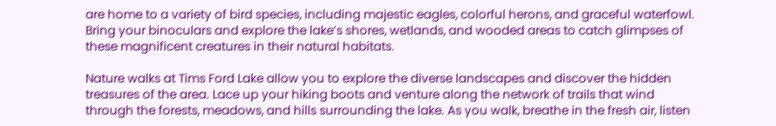are home to a variety of bird species, including majestic eagles, colorful herons, and graceful waterfowl. Bring your binoculars and explore the lake’s shores, wetlands, and wooded areas to catch glimpses of these magnificent creatures in their natural habitats.

Nature walks at Tims Ford Lake allow you to explore the diverse landscapes and discover the hidden treasures of the area. Lace up your hiking boots and venture along the network of trails that wind through the forests, meadows, and hills surrounding the lake. As you walk, breathe in the fresh air, listen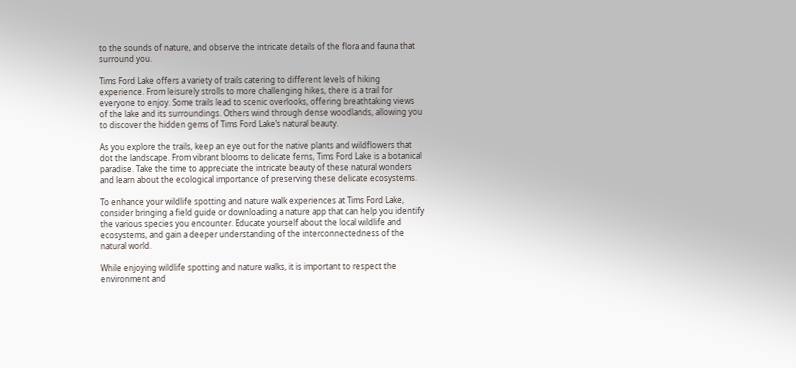to the sounds of nature, and observe the intricate details of the flora and fauna that surround you.

Tims Ford Lake offers a variety of trails catering to different levels of hiking experience. From leisurely strolls to more challenging hikes, there is a trail for everyone to enjoy. Some trails lead to scenic overlooks, offering breathtaking views of the lake and its surroundings. Others wind through dense woodlands, allowing you to discover the hidden gems of Tims Ford Lake’s natural beauty.

As you explore the trails, keep an eye out for the native plants and wildflowers that dot the landscape. From vibrant blooms to delicate ferns, Tims Ford Lake is a botanical paradise. Take the time to appreciate the intricate beauty of these natural wonders and learn about the ecological importance of preserving these delicate ecosystems.

To enhance your wildlife spotting and nature walk experiences at Tims Ford Lake, consider bringing a field guide or downloading a nature app that can help you identify the various species you encounter. Educate yourself about the local wildlife and ecosystems, and gain a deeper understanding of the interconnectedness of the natural world.

While enjoying wildlife spotting and nature walks, it is important to respect the environment and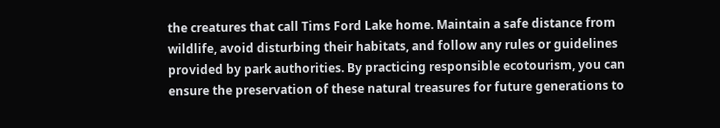the creatures that call Tims Ford Lake home. Maintain a safe distance from wildlife, avoid disturbing their habitats, and follow any rules or guidelines provided by park authorities. By practicing responsible ecotourism, you can ensure the preservation of these natural treasures for future generations to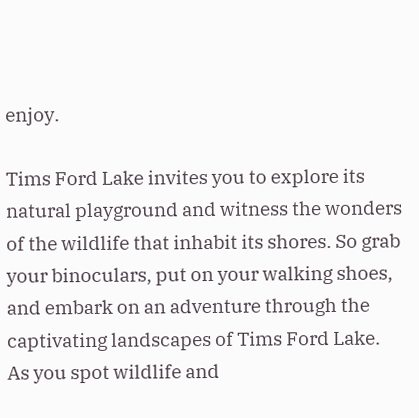enjoy.

Tims Ford Lake invites you to explore its natural playground and witness the wonders of the wildlife that inhabit its shores. So grab your binoculars, put on your walking shoes, and embark on an adventure through the captivating landscapes of Tims Ford Lake. As you spot wildlife and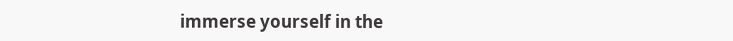immerse yourself in the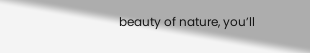beauty of nature, you’ll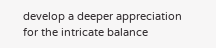develop a deeper appreciation for the intricate balance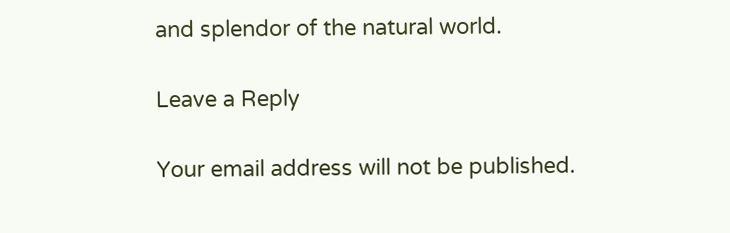and splendor of the natural world.

Leave a Reply

Your email address will not be published.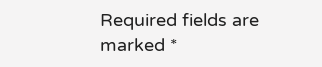Required fields are marked *